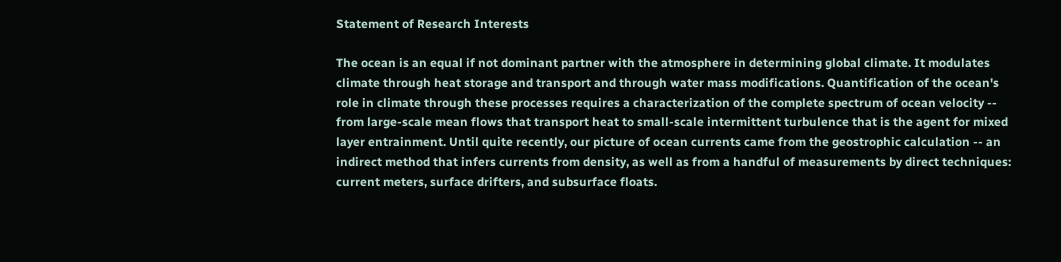Statement of Research Interests

The ocean is an equal if not dominant partner with the atmosphere in determining global climate. It modulates climate through heat storage and transport and through water mass modifications. Quantification of the ocean's role in climate through these processes requires a characterization of the complete spectrum of ocean velocity -- from large-scale mean flows that transport heat to small-scale intermittent turbulence that is the agent for mixed layer entrainment. Until quite recently, our picture of ocean currents came from the geostrophic calculation -- an indirect method that infers currents from density, as well as from a handful of measurements by direct techniques: current meters, surface drifters, and subsurface floats.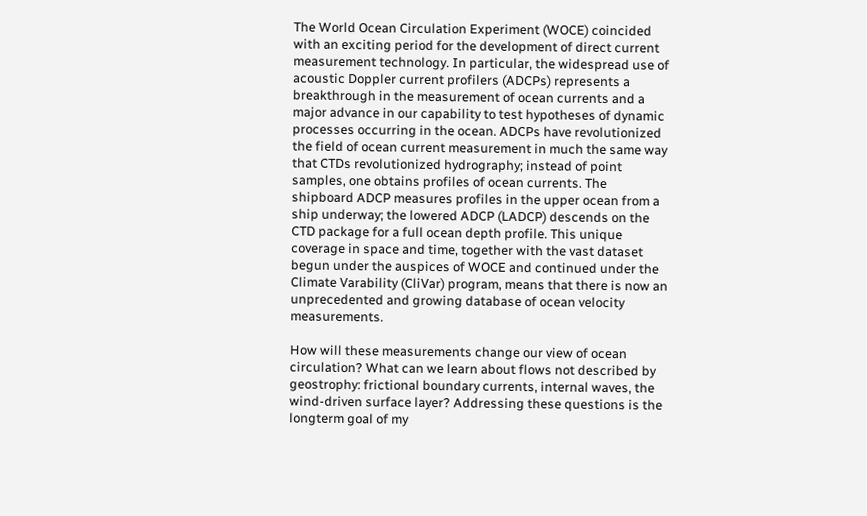The World Ocean Circulation Experiment (WOCE) coincided with an exciting period for the development of direct current measurement technology. In particular, the widespread use of acoustic Doppler current profilers (ADCPs) represents a breakthrough in the measurement of ocean currents and a major advance in our capability to test hypotheses of dynamic processes occurring in the ocean. ADCPs have revolutionized the field of ocean current measurement in much the same way that CTDs revolutionized hydrography; instead of point samples, one obtains profiles of ocean currents. The shipboard ADCP measures profiles in the upper ocean from a ship underway; the lowered ADCP (LADCP) descends on the CTD package for a full ocean depth profile. This unique coverage in space and time, together with the vast dataset begun under the auspices of WOCE and continued under the Climate Varability (CliVar) program, means that there is now an unprecedented and growing database of ocean velocity measurements.

How will these measurements change our view of ocean circulation? What can we learn about flows not described by geostrophy: frictional boundary currents, internal waves, the wind-driven surface layer? Addressing these questions is the longterm goal of my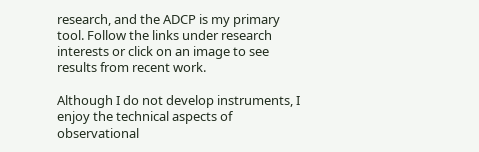research, and the ADCP is my primary tool. Follow the links under research interests or click on an image to see results from recent work.

Although I do not develop instruments, I enjoy the technical aspects of observational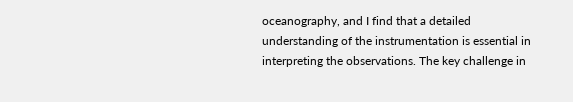oceanography, and I find that a detailed understanding of the instrumentation is essential in interpreting the observations. The key challenge in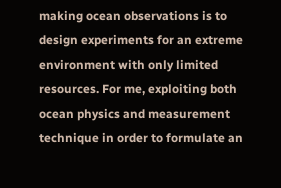making ocean observations is to design experiments for an extreme environment with only limited resources. For me, exploiting both ocean physics and measurement technique in order to formulate an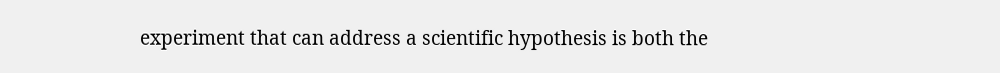experiment that can address a scientific hypothesis is both the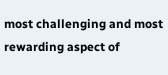most challenging and most rewarding aspect of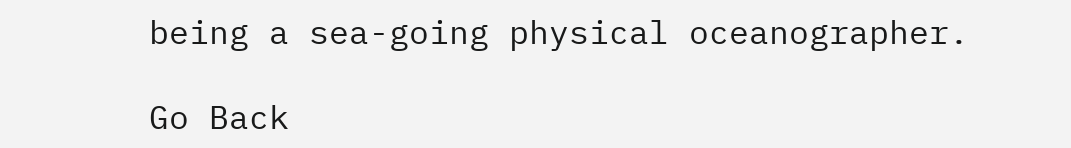being a sea-going physical oceanographer.

Go Back